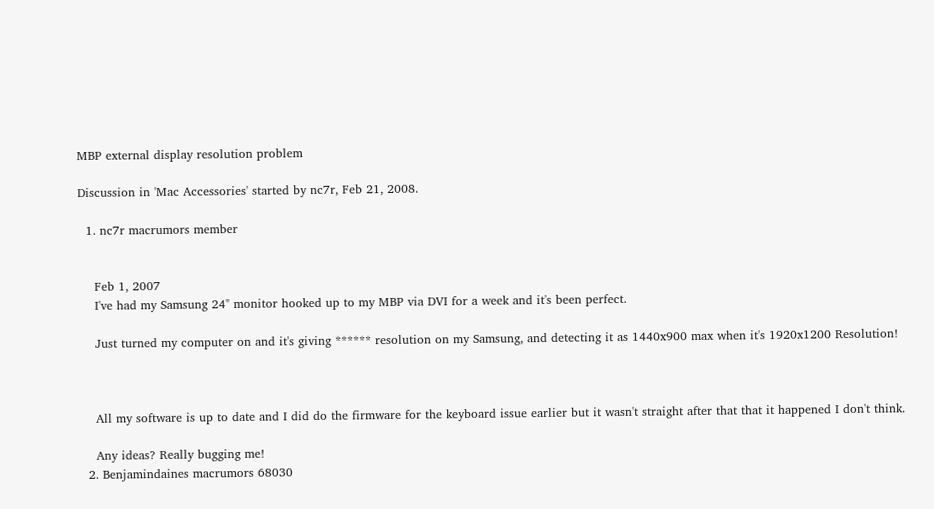MBP external display resolution problem

Discussion in 'Mac Accessories' started by nc7r, Feb 21, 2008.

  1. nc7r macrumors member


    Feb 1, 2007
    I've had my Samsung 24" monitor hooked up to my MBP via DVI for a week and it's been perfect.

    Just turned my computer on and it's giving ****** resolution on my Samsung, and detecting it as 1440x900 max when it's 1920x1200 Resolution!



    All my software is up to date and I did do the firmware for the keyboard issue earlier but it wasn't straight after that that it happened I don't think.

    Any ideas? Really bugging me!
  2. Benjamindaines macrumors 68030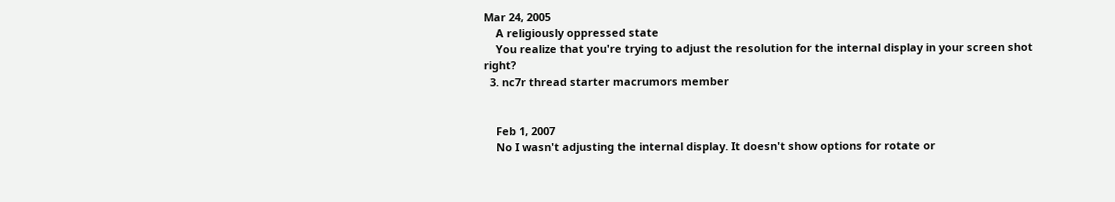Mar 24, 2005
    A religiously oppressed state
    You realize that you're trying to adjust the resolution for the internal display in your screen shot right?
  3. nc7r thread starter macrumors member


    Feb 1, 2007
    No I wasn't adjusting the internal display. It doesn't show options for rotate or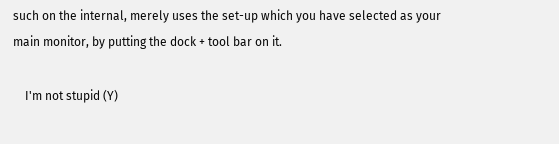such on the internal, merely uses the set-up which you have selected as your main monitor, by putting the dock + tool bar on it.

    I'm not stupid (Y)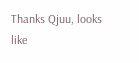Thanks Qjuu, looks like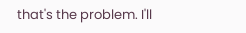that's the problem. I'll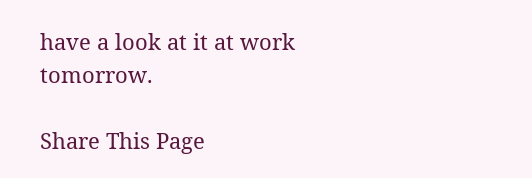have a look at it at work tomorrow.

Share This Page